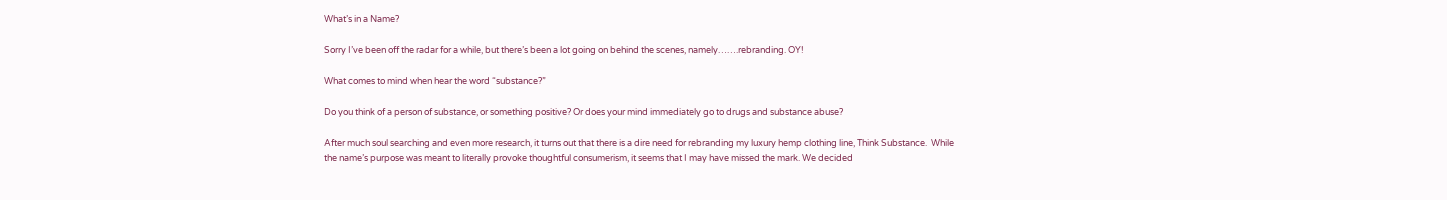What’s in a Name?

Sorry I’ve been off the radar for a while, but there’s been a lot going on behind the scenes, namely…….rebranding. OY!

What comes to mind when hear the word “substance?”

Do you think of a person of substance, or something positive? Or does your mind immediately go to drugs and substance abuse?

After much soul searching and even more research, it turns out that there is a dire need for rebranding my luxury hemp clothing line, Think Substance.  While the name’s purpose was meant to literally provoke thoughtful consumerism, it seems that I may have missed the mark. We decided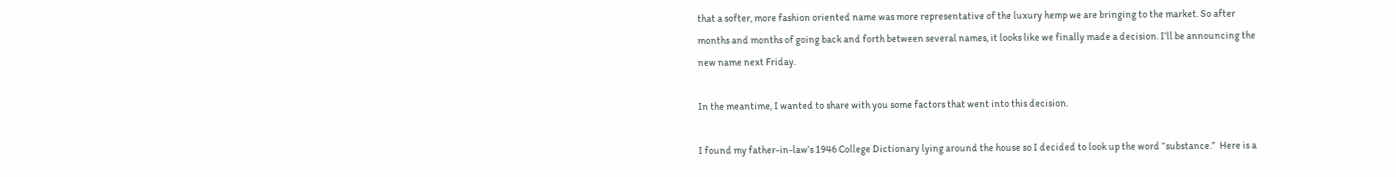that a softer, more fashion oriented name was more representative of the luxury hemp we are bringing to the market. So after months and months of going back and forth between several names, it looks like we finally made a decision. I’ll be announcing the new name next Friday.

In the meantime, I wanted to share with you some factors that went into this decision.

I found my father-in-law’s 1946 College Dictionary lying around the house so I decided to look up the word “substance.”  Here is a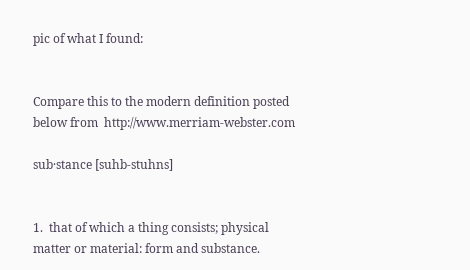pic of what I found:


Compare this to the modern definition posted below from  http://www.merriam-webster.com

sub·stance [suhb-stuhns]


1.  that of which a thing consists; physical matter or material: form and substance.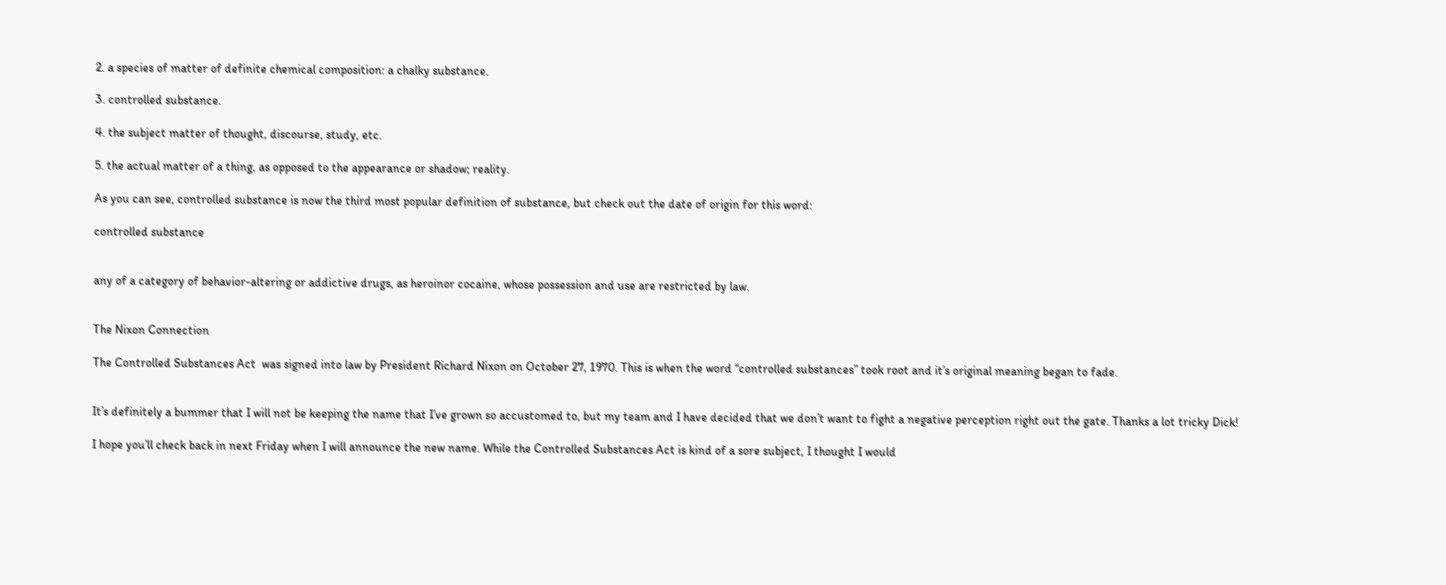2. a species of matter of definite chemical composition: a chalky substance.

3. controlled substance.

4. the subject matter of thought, discourse, study, etc.

5. the actual matter of a thing, as opposed to the appearance or shadow; reality.

As you can see, controlled substance is now the third most popular definition of substance, but check out the date of origin for this word:

controlled substance


any of a category of behavior-altering or addictive drugs, as heroinor cocaine, whose possession and use are restricted by law.


The Nixon Connection

The Controlled Substances Act  was signed into law by President Richard Nixon on October 27, 1970. This is when the word “controlled substances” took root and it’s original meaning began to fade.


It’s definitely a bummer that I will not be keeping the name that I’ve grown so accustomed to, but my team and I have decided that we don’t want to fight a negative perception right out the gate. Thanks a lot tricky Dick!

I hope you’ll check back in next Friday when I will announce the new name. While the Controlled Substances Act is kind of a sore subject, I thought I would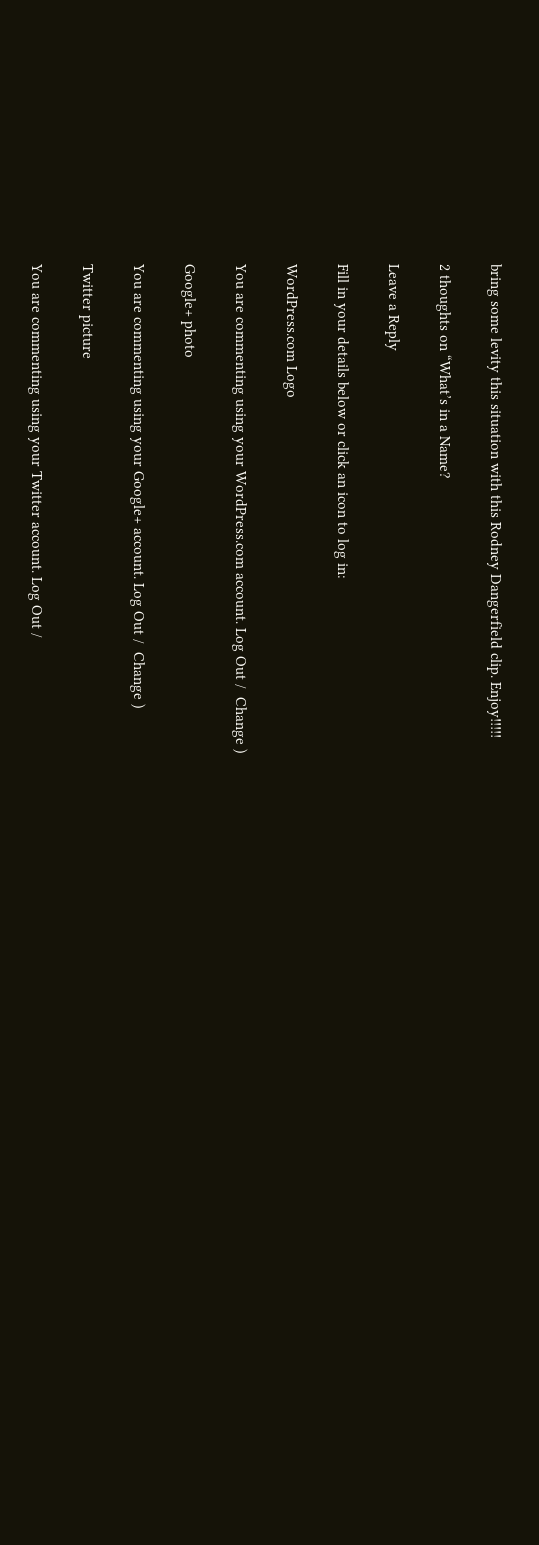bring some levity this situation with this Rodney Dangerfield clip. Enjoy!!!!!

2 thoughts on “What’s in a Name?

Leave a Reply

Fill in your details below or click an icon to log in:

WordPress.com Logo

You are commenting using your WordPress.com account. Log Out /  Change )

Google+ photo

You are commenting using your Google+ account. Log Out /  Change )

Twitter picture

You are commenting using your Twitter account. Log Out /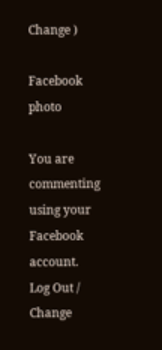Change )

Facebook photo

You are commenting using your Facebook account. Log Out /  Change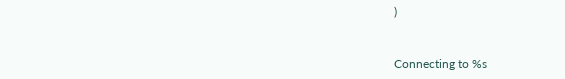)


Connecting to %s